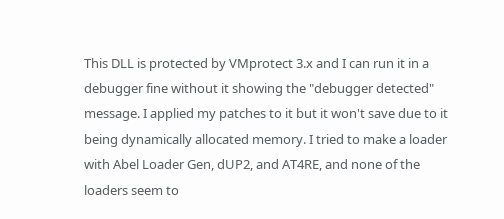This DLL is protected by VMprotect 3.x and I can run it in a debugger fine without it showing the "debugger detected" message. I applied my patches to it but it won't save due to it being dynamically allocated memory. I tried to make a loader with Abel Loader Gen, dUP2, and AT4RE, and none of the loaders seem to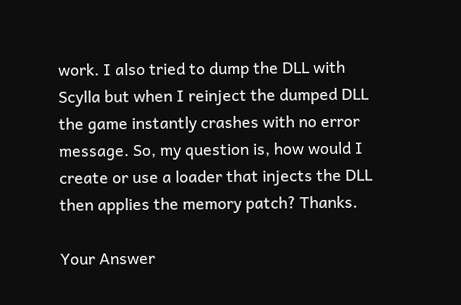work. I also tried to dump the DLL with Scylla but when I reinject the dumped DLL the game instantly crashes with no error message. So, my question is, how would I create or use a loader that injects the DLL then applies the memory patch? Thanks.

Your Answer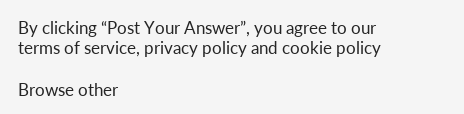By clicking “Post Your Answer”, you agree to our terms of service, privacy policy and cookie policy

Browse other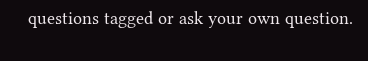questions tagged or ask your own question.